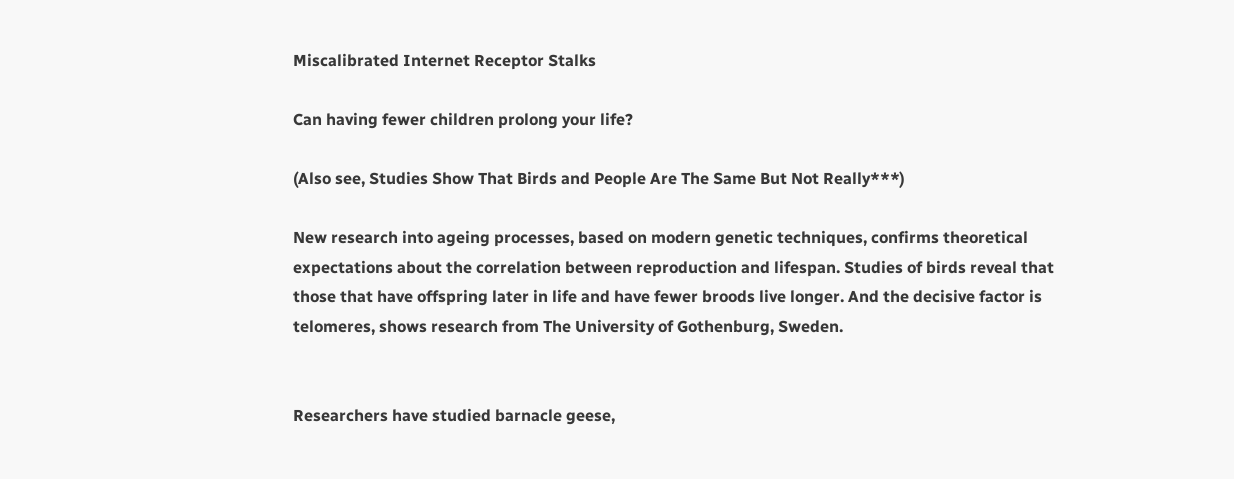Miscalibrated Internet Receptor Stalks

Can having fewer children prolong your life?

(Also see, Studies Show That Birds and People Are The Same But Not Really***)

New research into ageing processes, based on modern genetic techniques, confirms theoretical expectations about the correlation between reproduction and lifespan. Studies of birds reveal that those that have offspring later in life and have fewer broods live longer. And the decisive factor is telomeres, shows research from The University of Gothenburg, Sweden.


Researchers have studied barnacle geese,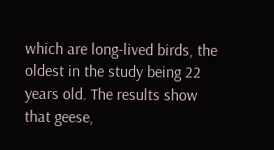which are long-lived birds, the oldest in the study being 22 years old. The results show that geese,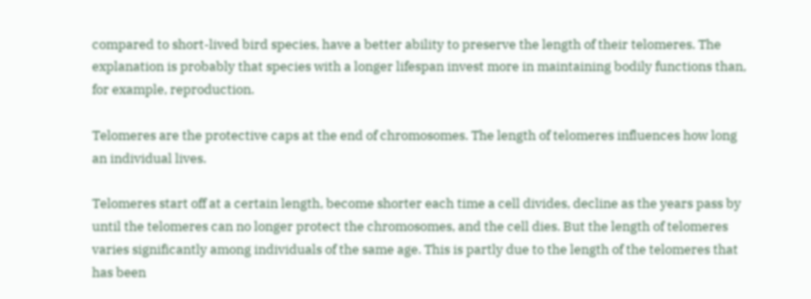compared to short-lived bird species, have a better ability to preserve the length of their telomeres. The explanation is probably that species with a longer lifespan invest more in maintaining bodily functions than, for example, reproduction.

Telomeres are the protective caps at the end of chromosomes. The length of telomeres influences how long an individual lives.

Telomeres start off at a certain length, become shorter each time a cell divides, decline as the years pass by until the telomeres can no longer protect the chromosomes, and the cell dies. But the length of telomeres varies significantly among individuals of the same age. This is partly due to the length of the telomeres that has been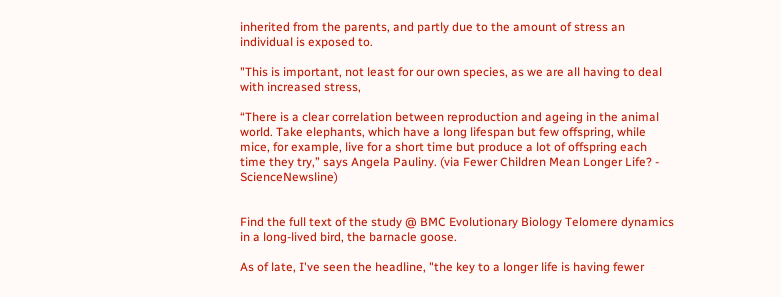inherited from the parents, and partly due to the amount of stress an individual is exposed to.

"This is important, not least for our own species, as we are all having to deal with increased stress,

“There is a clear correlation between reproduction and ageing in the animal world. Take elephants, which have a long lifespan but few offspring, while mice, for example, live for a short time but produce a lot of offspring each time they try,” says Angela Pauliny. (via Fewer Children Mean Longer Life? - ScienceNewsline)


Find the full text of the study @ BMC Evolutionary Biology Telomere dynamics in a long-lived bird, the barnacle goose.

As of late, I've seen the headline, "the key to a longer life is having fewer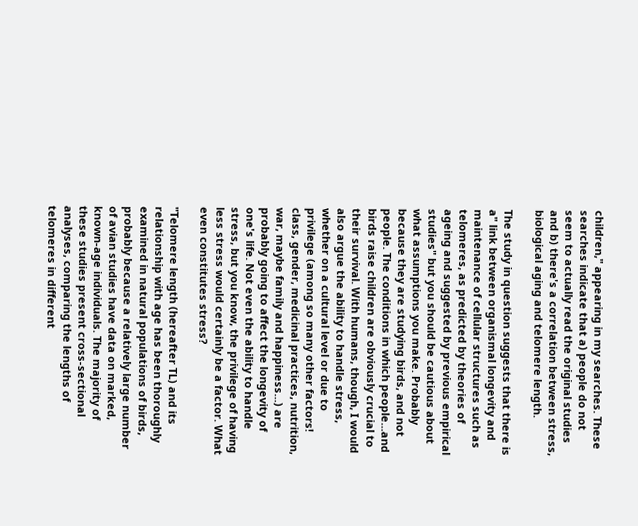children," appearing in my searches. These searches indicate that a) people do not seem to actually read the original studies and b) there's a correlation between stress, biological aging and telomere length.

The study in question suggests that there is a" link between organismal longevity and maintenance of cellular structures such as telomeres, as predicted by theories of ageing and suggested by previous empirical studies" but you should be cautious about what assumptions you make. Probably because they are studying birds, and not people. The conditions in which people...and birds raise children are obviously crucial to their survival. With humans, though, I would also argue the ability to handle stress, whether on a cultural level or due to privilege (among so many other factors! class, gender, medicinal practices, nutrition, war, maybe family and happiness...) are probably going to affect the longevity of one's life. Not even the ability to handle stress, but you know, the privilege of having less stress would certainly be a factor. What even constitutes stress?

"Telomere length (hereafter TL) and its relationship with age has been thoroughly examined in natural populations of birds, probably because a relatively large number of avian studies have data on marked, known-age individuals. The majority of these studies present cross-sectional analyses, comparing the lengths of telomeres in different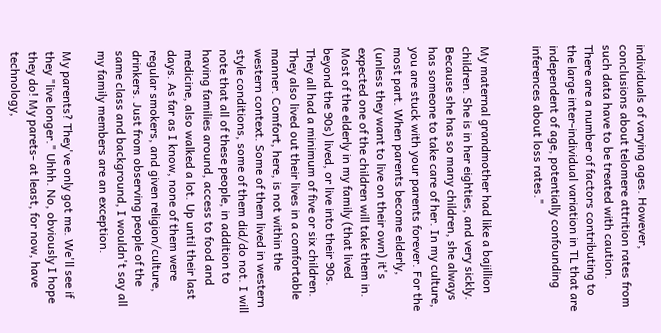individuals of varying ages. However, conclusions about telomere attrition rates from such data have to be treated with caution. There are a number of factors contributing to the large inter-individual variation in TL that are independent of age, potentially confounding inferences about loss rates."


My maternal grandmother had like a bajillion children. She is in her eighties, and very sickly. Because she has so many children, she always has someone to take care of her. In my culture, you are stuck with your parents forever. For the most part. When parents become elderly, (unless they want to live on their own) it's expected one of the children will take them in. Most of the elderly in my family (that lived beyond the 90s) lived, or live into their 90s. They all had a minimum of five or six children. They also lived out their lives in a comfortable manner. Comfort, here, is not within the western context. Some of them lived in western style conditions, some of them did/do not. I will note that all of these people, in addition to having families around, access to food and medicine, also walked a lot. Up until their last days. As far as I know, none of them were regular smokers, and given religion/culture, drinkers. Just from observing people of the same class and background, I wouldn't say all my family members are an exception.

My parents? They've only got me. We'll see if they "live longer." Uhhh. No, obviously I hope they do! My parets- at least, for now, have technology,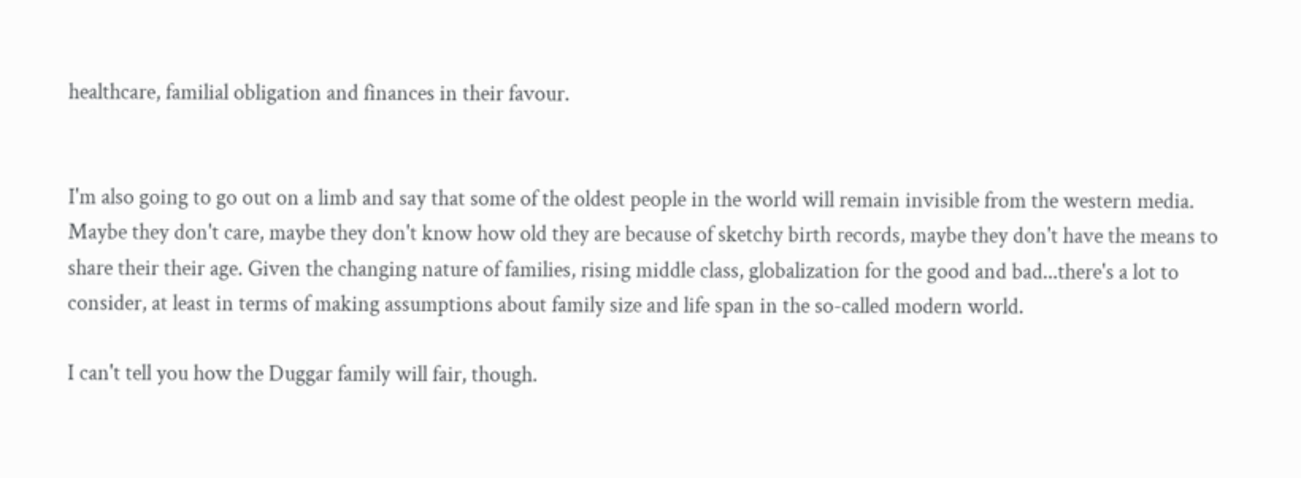healthcare, familial obligation and finances in their favour.


I'm also going to go out on a limb and say that some of the oldest people in the world will remain invisible from the western media. Maybe they don't care, maybe they don't know how old they are because of sketchy birth records, maybe they don't have the means to share their their age. Given the changing nature of families, rising middle class, globalization for the good and bad...there's a lot to consider, at least in terms of making assumptions about family size and life span in the so-called modern world.

I can't tell you how the Duggar family will fair, though.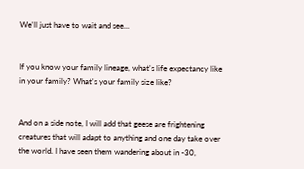We'll just have to wait and see...


If you know your family lineage, what's life expectancy like in your family? What's your family size like?


And on a side note, I will add that geese are frightening creatures that will adapt to anything and one day take over the world. I have seen them wandering about in -30,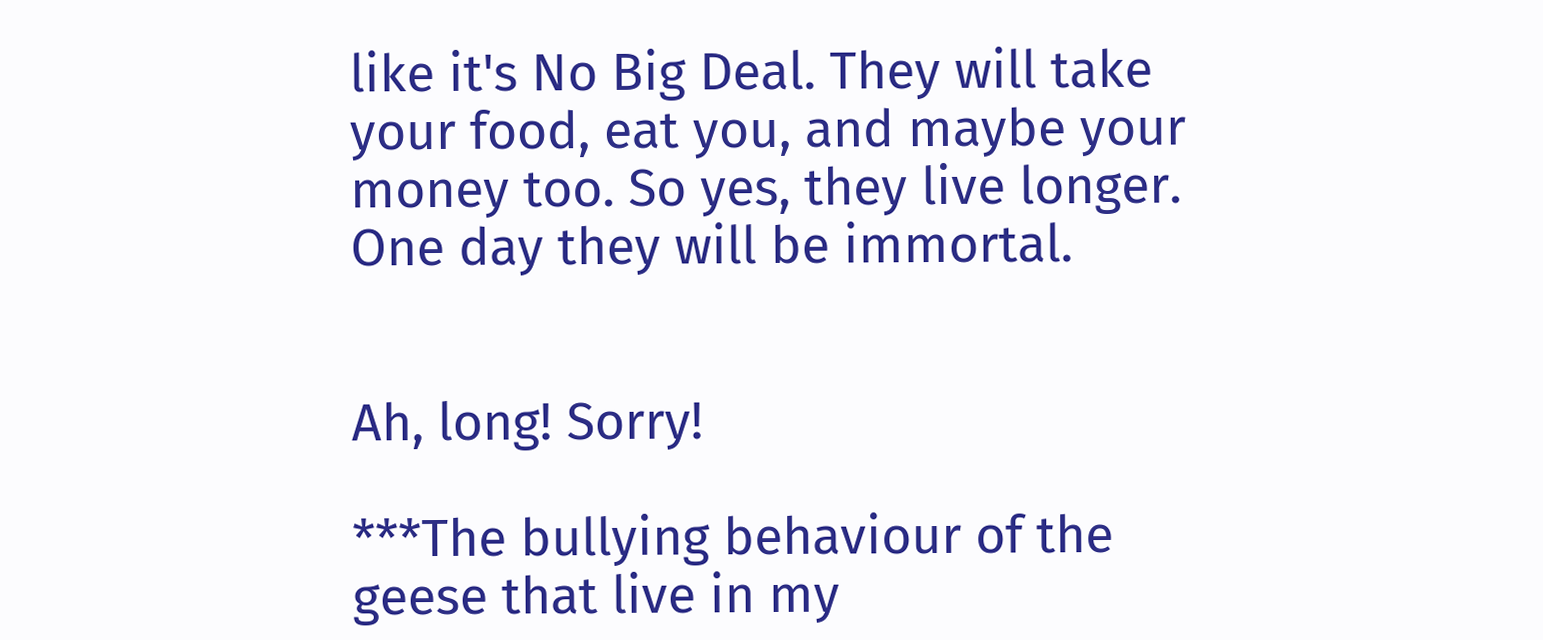like it's No Big Deal. They will take your food, eat you, and maybe your money too. So yes, they live longer. One day they will be immortal.


Ah, long! Sorry!

***The bullying behaviour of the geese that live in my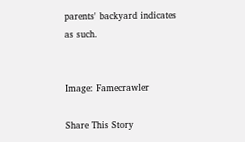parents' backyard indicates as such.


Image: Famecrawler

Share This Story